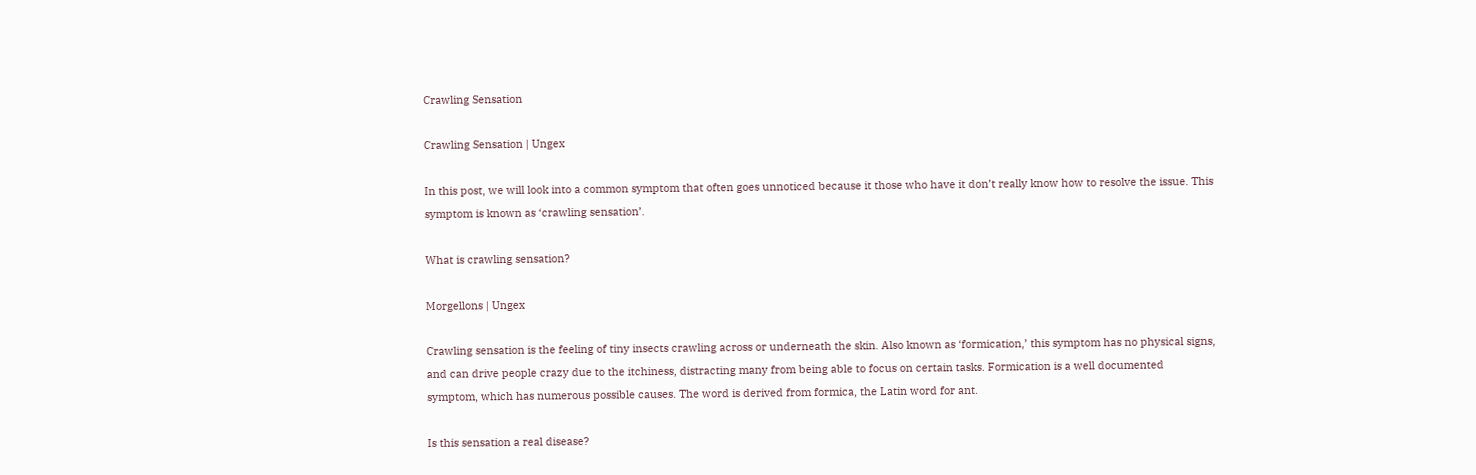Crawling Sensation

Crawling Sensation | Ungex

In this post, we will look into a common symptom that often goes unnoticed because it those who have it don’t really know how to resolve the issue. This symptom is known as ‘crawling sensation’.

What is crawling sensation?

Morgellons | Ungex

Crawling sensation is the feeling of tiny insects crawling across or underneath the skin. Also known as ‘formication,’ this symptom has no physical signs, and can drive people crazy due to the itchiness, distracting many from being able to focus on certain tasks. Formication is a well documented symptom, which has numerous possible causes. The word is derived from formica, the Latin word for ant.

Is this sensation a real disease?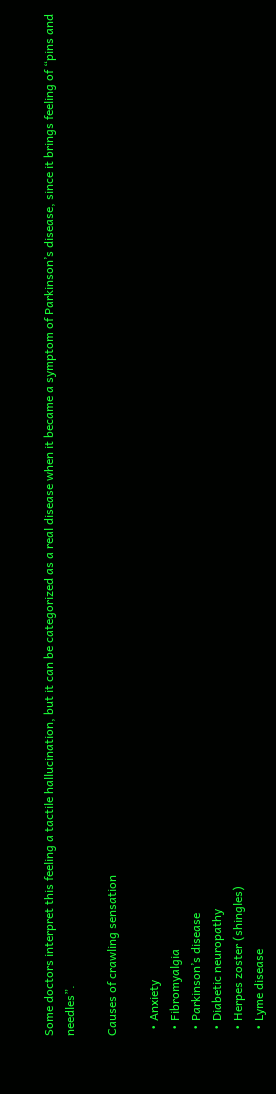Some doctors interpret this feeling a tactile hallucination, but it can be categorized as a real disease when it became a symptom of Parkinson’s disease, since it brings feeling of “pins and needles”.

Causes of crawling sensation

  • Anxiety
  • Fibromyalgia
  • Parkinson’s disease
  • Diabetic neuropathy
  • Herpes zoster (shingles)
  • Lyme disease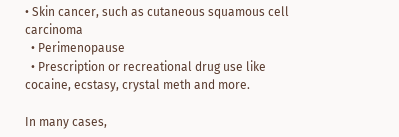• Skin cancer, such as cutaneous squamous cell carcinoma
  • Perimenopause
  • Prescription or recreational drug use like cocaine, ecstasy, crystal meth and more.

In many cases,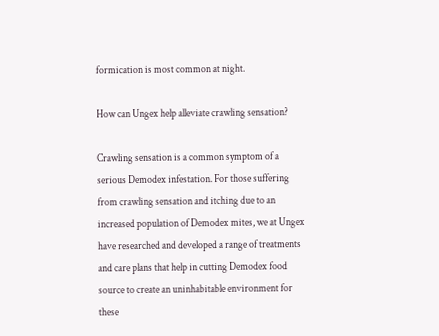formication is most common at night.

How can Ungex help alleviate crawling sensation?

Crawling sensation is a common symptom of a serious Demodex infestation. For those suffering from crawling sensation and itching due to an increased population of Demodex mites, we at Ungex have researched and developed a range of treatments and care plans that help in cutting Demodex food source to create an uninhabitable environment for these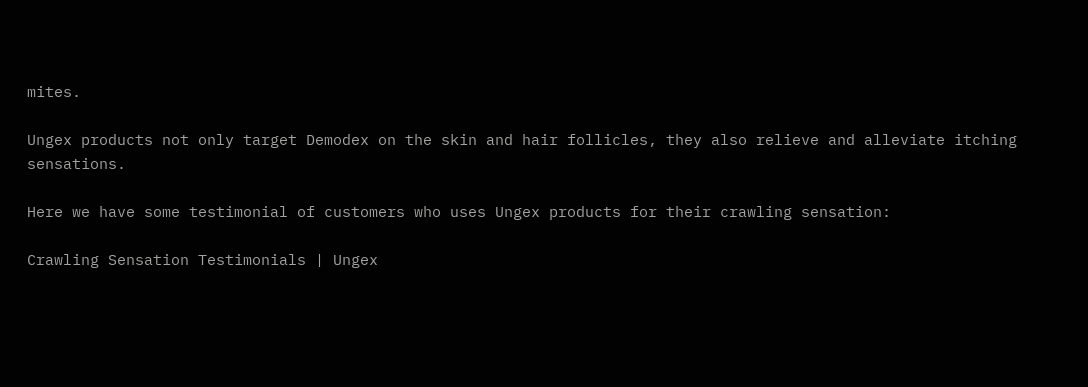mites.

Ungex products not only target Demodex on the skin and hair follicles, they also relieve and alleviate itching sensations.

Here we have some testimonial of customers who uses Ungex products for their crawling sensation:

Crawling Sensation Testimonials | Ungex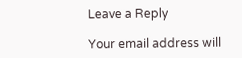Leave a Reply

Your email address will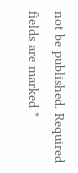not be published. Required fields are marked *